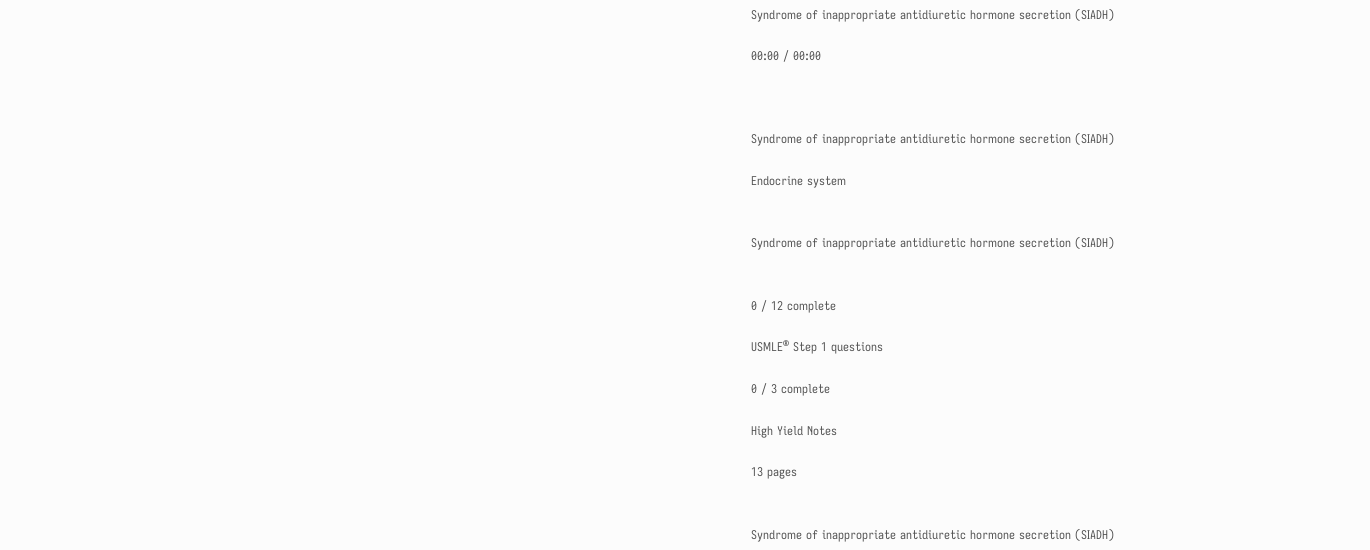Syndrome of inappropriate antidiuretic hormone secretion (SIADH)

00:00 / 00:00



Syndrome of inappropriate antidiuretic hormone secretion (SIADH)

Endocrine system


Syndrome of inappropriate antidiuretic hormone secretion (SIADH)


0 / 12 complete

USMLE® Step 1 questions

0 / 3 complete

High Yield Notes

13 pages


Syndrome of inappropriate antidiuretic hormone secretion (SIADH)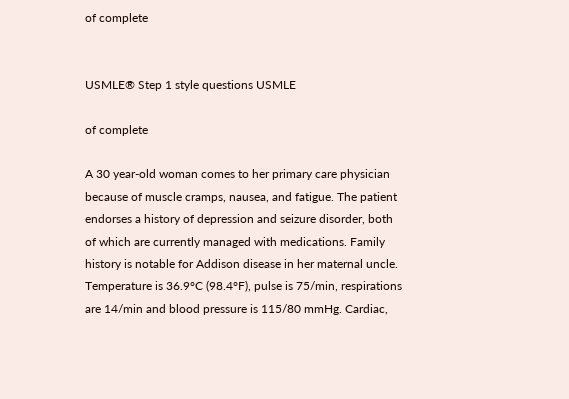of complete


USMLE® Step 1 style questions USMLE

of complete

A 30 year-old woman comes to her primary care physician because of muscle cramps, nausea, and fatigue. The patient endorses a history of depression and seizure disorder, both of which are currently managed with medications. Family history is notable for Addison disease in her maternal uncle. Temperature is 36.9°C (98.4°F), pulse is 75/min, respirations are 14/min and blood pressure is 115/80 mmHg. Cardiac,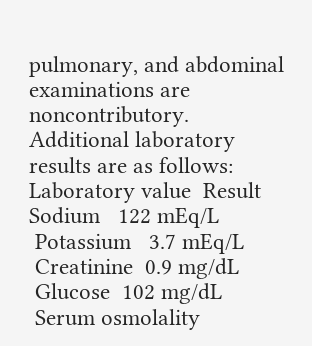pulmonary, and abdominal examinations are noncontributory. Additional laboratory results are as follows:
Laboratory value  Result
Sodium   122 mEq/L
 Potassium   3.7 mEq/L
 Creatinine  0.9 mg/dL
 Glucose  102 mg/dL
 Serum osmolality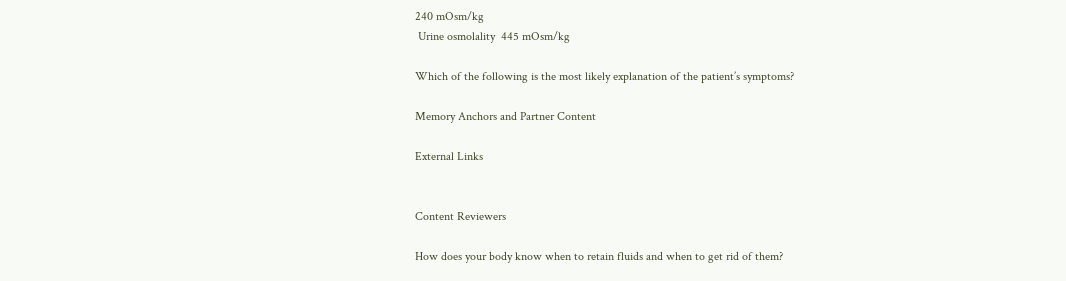240 mOsm/kg
 Urine osmolality  445 mOsm/kg

Which of the following is the most likely explanation of the patient’s symptoms?

Memory Anchors and Partner Content

External Links


Content Reviewers

How does your body know when to retain fluids and when to get rid of them?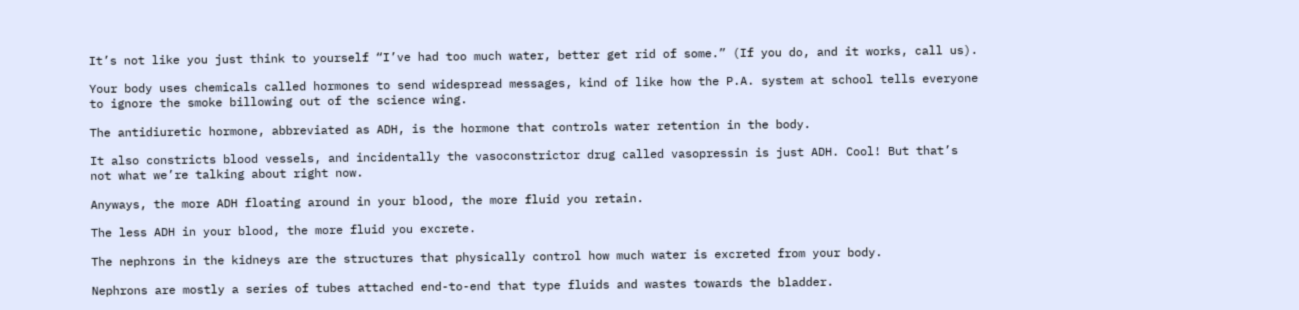It’s not like you just think to yourself “I’ve had too much water, better get rid of some.” (If you do, and it works, call us).

Your body uses chemicals called hormones to send widespread messages, kind of like how the P.A. system at school tells everyone to ignore the smoke billowing out of the science wing.

The antidiuretic hormone, abbreviated as ADH, is the hormone that controls water retention in the body.

It also constricts blood vessels, and incidentally the vasoconstrictor drug called vasopressin is just ADH. Cool! But that’s not what we’re talking about right now.

Anyways, the more ADH floating around in your blood, the more fluid you retain.

The less ADH in your blood, the more fluid you excrete.

The nephrons in the kidneys are the structures that physically control how much water is excreted from your body.

Nephrons are mostly a series of tubes attached end-to-end that type fluids and wastes towards the bladder.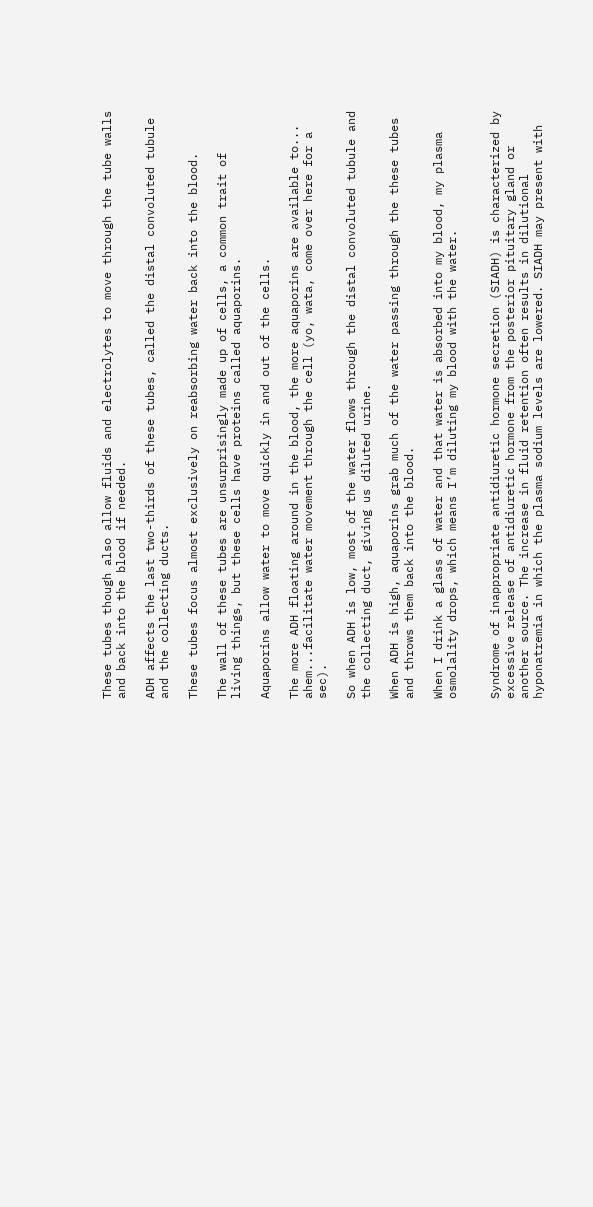These tubes though also allow fluids and electrolytes to move through the tube walls and back into the blood if needed.

ADH affects the last two-thirds of these tubes, called the distal convoluted tubule and the collecting ducts.

These tubes focus almost exclusively on reabsorbing water back into the blood.

The wall of these tubes are unsurprisingly made up of cells, a common trait of living things, but these cells have proteins called aquaporins.

Aquaporins allow water to move quickly in and out of the cells.

The more ADH floating around in the blood, the more aquaporins are available to... ahem...facilitate water movement through the cell (yo, wata, come over here for a sec).

So when ADH is low, most of the water flows through the distal convoluted tubule and the collecting duct, giving us diluted urine.

When ADH is high, aquaporins grab much of the water passing through the these tubes and throws them back into the blood.

When I drink a glass of water and that water is absorbed into my blood, my plasma osmolality drops, which means I’m diluting my blood with the water.


Syndrome of inappropriate antidiuretic hormone secretion (SIADH) is characterized by excessive release of antidiuretic hormone from the posterior pituitary gland or another source. The increase in fluid retention often results in dilutional hyponatremia in which the plasma sodium levels are lowered. SIADH may present with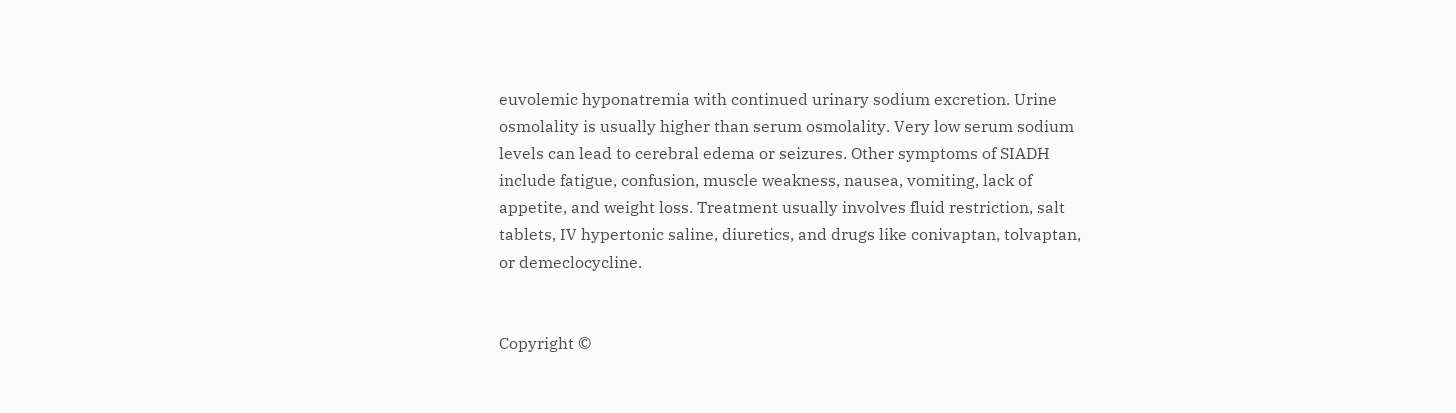euvolemic hyponatremia with continued urinary sodium excretion. Urine osmolality is usually higher than serum osmolality. Very low serum sodium levels can lead to cerebral edema or seizures. Other symptoms of SIADH include fatigue, confusion, muscle weakness, nausea, vomiting, lack of appetite, and weight loss. Treatment usually involves fluid restriction, salt tablets, IV hypertonic saline, diuretics, and drugs like conivaptan, tolvaptan, or demeclocycline.


Copyright ©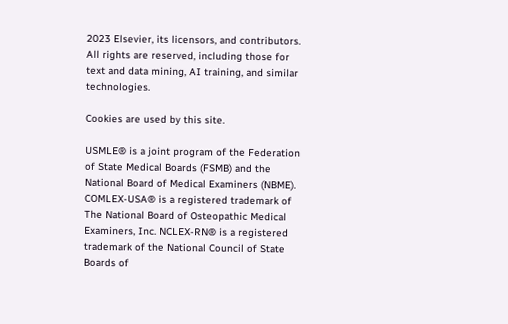2023 Elsevier, its licensors, and contributors. All rights are reserved, including those for text and data mining, AI training, and similar technologies.

Cookies are used by this site.

USMLE® is a joint program of the Federation of State Medical Boards (FSMB) and the National Board of Medical Examiners (NBME). COMLEX-USA® is a registered trademark of The National Board of Osteopathic Medical Examiners, Inc. NCLEX-RN® is a registered trademark of the National Council of State Boards of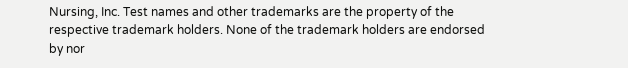Nursing, Inc. Test names and other trademarks are the property of the respective trademark holders. None of the trademark holders are endorsed by nor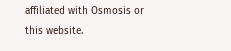affiliated with Osmosis or this website.